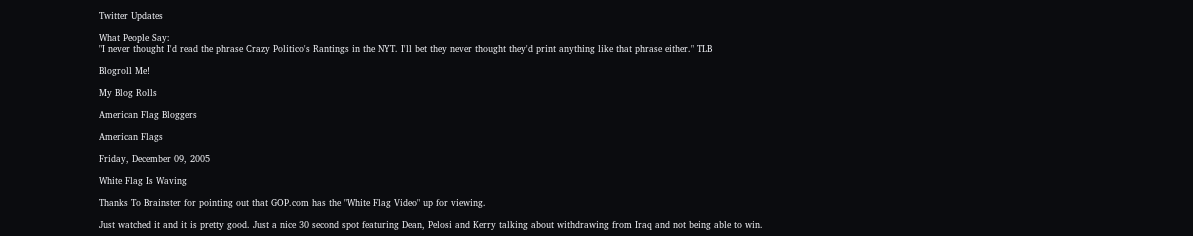Twitter Updates

What People Say:
"I never thought I'd read the phrase Crazy Politico's Rantings in the NYT. I'll bet they never thought they'd print anything like that phrase either." TLB

Blogroll Me!

My Blog Rolls

American Flag Bloggers

American Flags

Friday, December 09, 2005

White Flag Is Waving

Thanks To Brainster for pointing out that GOP.com has the "White Flag Video" up for viewing.

Just watched it and it is pretty good. Just a nice 30 second spot featuring Dean, Pelosi and Kerry talking about withdrawing from Iraq and not being able to win.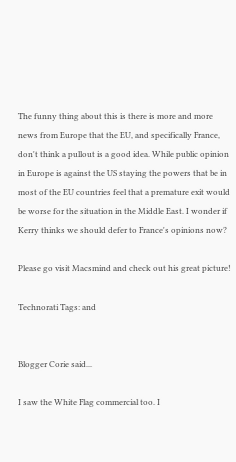The funny thing about this is there is more and more news from Europe that the EU, and specifically France, don't think a pullout is a good idea. While public opinion in Europe is against the US staying the powers that be in most of the EU countries feel that a premature exit would be worse for the situation in the Middle East. I wonder if Kerry thinks we should defer to France's opinions now?

Please go visit Macsmind and check out his great picture!

Technorati Tags: and


Blogger Corie said...

I saw the White Flag commercial too. I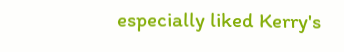especially liked Kerry's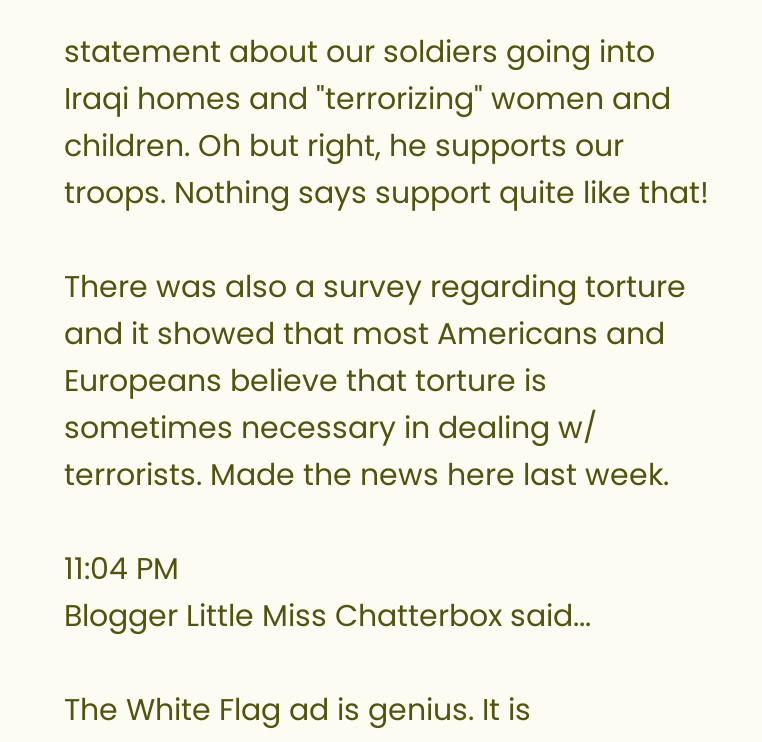statement about our soldiers going into Iraqi homes and "terrorizing" women and children. Oh but right, he supports our troops. Nothing says support quite like that!

There was also a survey regarding torture and it showed that most Americans and Europeans believe that torture is sometimes necessary in dealing w/ terrorists. Made the news here last week.

11:04 PM
Blogger Little Miss Chatterbox said...

The White Flag ad is genius. It is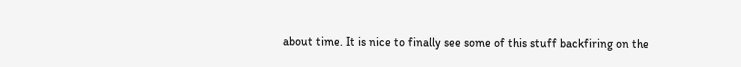about time. It is nice to finally see some of this stuff backfiring on the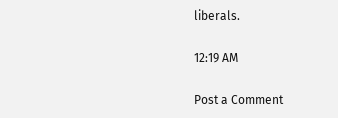liberals.

12:19 AM

Post a Comment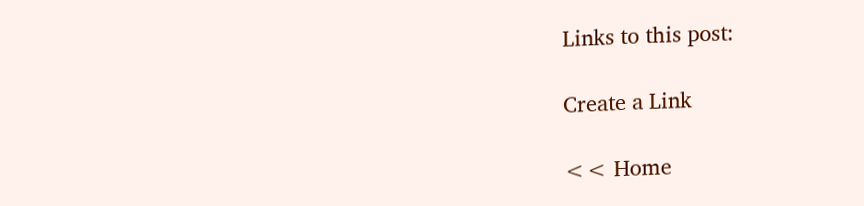Links to this post:

Create a Link

<< Home